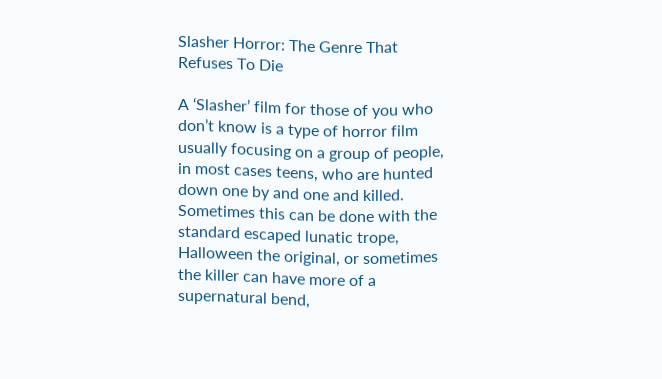Slasher Horror: The Genre That Refuses To Die

A ‘Slasher’ film for those of you who don’t know is a type of horror film usually focusing on a group of people, in most cases teens, who are hunted down one by and one and killed. Sometimes this can be done with the standard escaped lunatic trope, Halloween the original, or sometimes the killer can have more of a supernatural bend,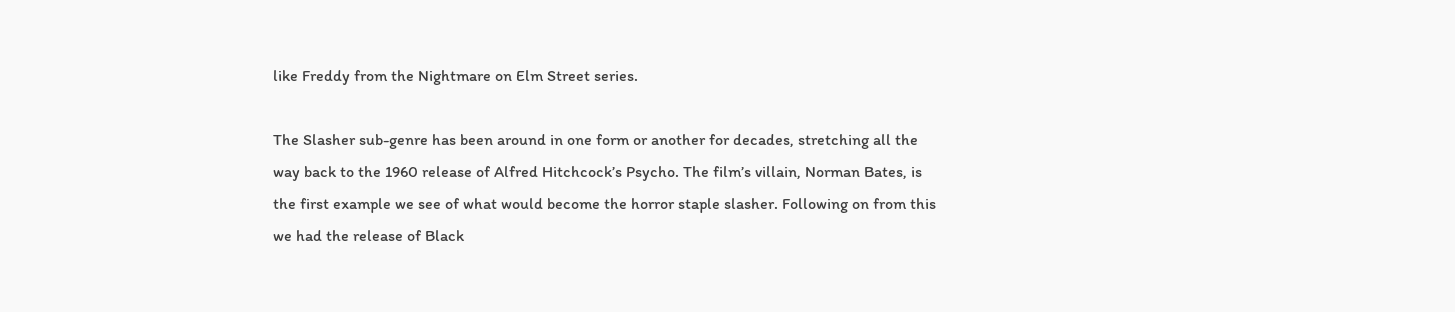like Freddy from the Nightmare on Elm Street series.

The Slasher sub-genre has been around in one form or another for decades, stretching all the way back to the 1960 release of Alfred Hitchcock’s Psycho. The film’s villain, Norman Bates, is the first example we see of what would become the horror staple slasher. Following on from this we had the release of Black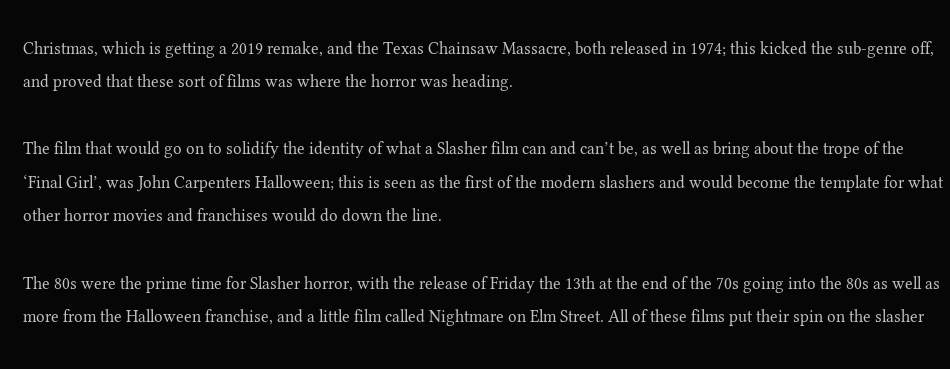Christmas, which is getting a 2019 remake, and the Texas Chainsaw Massacre, both released in 1974; this kicked the sub-genre off, and proved that these sort of films was where the horror was heading.

The film that would go on to solidify the identity of what a Slasher film can and can’t be, as well as bring about the trope of the ‘Final Girl’, was John Carpenters Halloween; this is seen as the first of the modern slashers and would become the template for what other horror movies and franchises would do down the line.

The 80s were the prime time for Slasher horror, with the release of Friday the 13th at the end of the 70s going into the 80s as well as more from the Halloween franchise, and a little film called Nightmare on Elm Street. All of these films put their spin on the slasher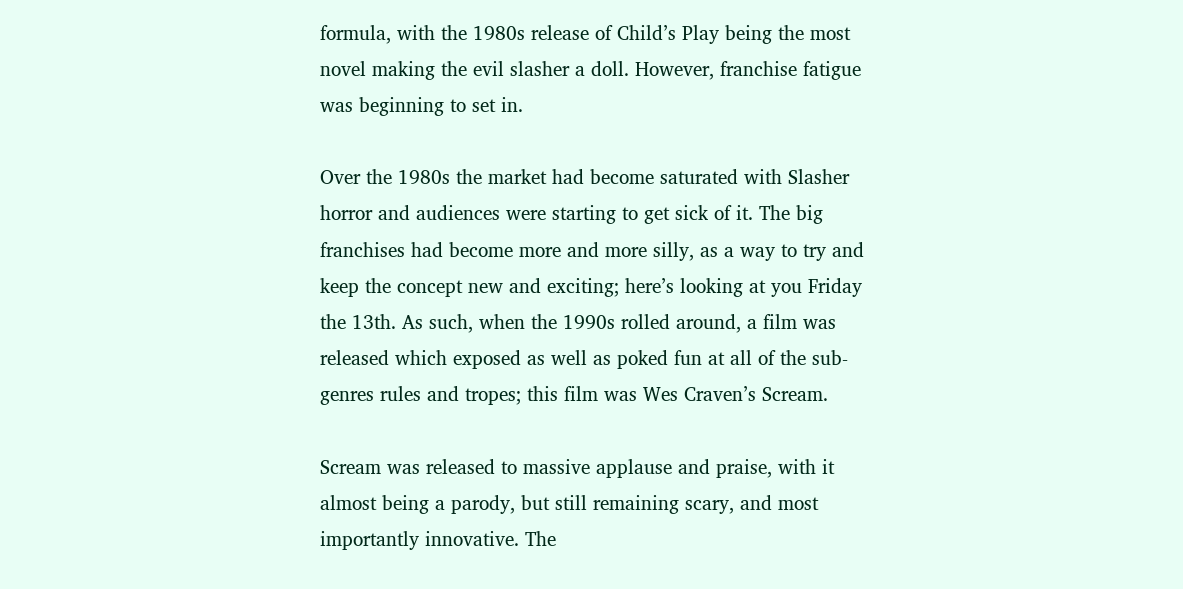formula, with the 1980s release of Child’s Play being the most novel making the evil slasher a doll. However, franchise fatigue was beginning to set in.

Over the 1980s the market had become saturated with Slasher horror and audiences were starting to get sick of it. The big franchises had become more and more silly, as a way to try and keep the concept new and exciting; here’s looking at you Friday the 13th. As such, when the 1990s rolled around, a film was released which exposed as well as poked fun at all of the sub-genres rules and tropes; this film was Wes Craven’s Scream.

Scream was released to massive applause and praise, with it almost being a parody, but still remaining scary, and most importantly innovative. The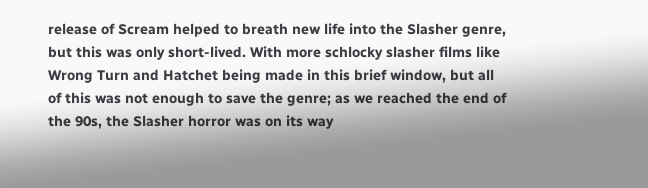release of Scream helped to breath new life into the Slasher genre, but this was only short-lived. With more schlocky slasher films like Wrong Turn and Hatchet being made in this brief window, but all of this was not enough to save the genre; as we reached the end of the 90s, the Slasher horror was on its way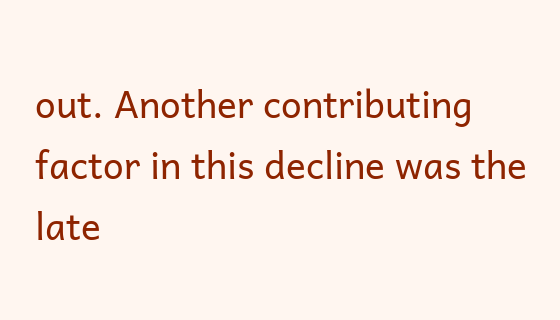out. Another contributing factor in this decline was the late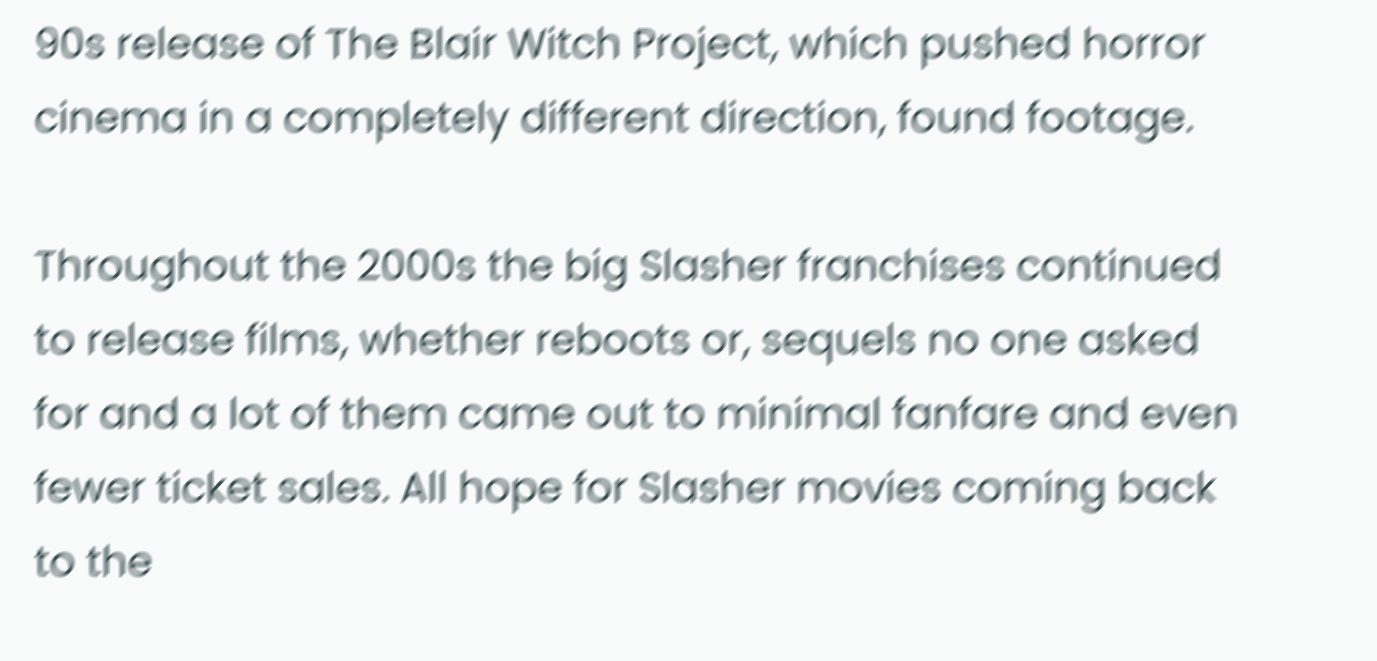90s release of The Blair Witch Project, which pushed horror cinema in a completely different direction, found footage.

Throughout the 2000s the big Slasher franchises continued to release films, whether reboots or, sequels no one asked for and a lot of them came out to minimal fanfare and even fewer ticket sales. All hope for Slasher movies coming back to the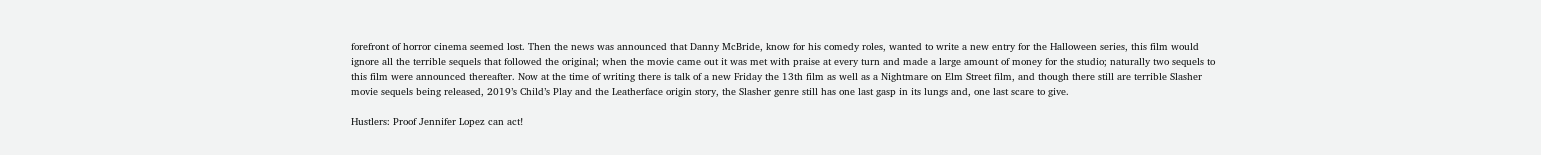forefront of horror cinema seemed lost. Then the news was announced that Danny McBride, know for his comedy roles, wanted to write a new entry for the Halloween series, this film would ignore all the terrible sequels that followed the original; when the movie came out it was met with praise at every turn and made a large amount of money for the studio; naturally two sequels to this film were announced thereafter. Now at the time of writing there is talk of a new Friday the 13th film as well as a Nightmare on Elm Street film, and though there still are terrible Slasher movie sequels being released, 2019’s Child’s Play and the Leatherface origin story, the Slasher genre still has one last gasp in its lungs and, one last scare to give.

Hustlers: Proof Jennifer Lopez can act!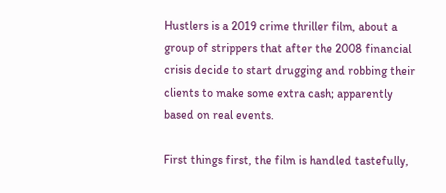Hustlers is a 2019 crime thriller film, about a group of strippers that after the 2008 financial crisis decide to start drugging and robbing their clients to make some extra cash; apparently based on real events.

First things first, the film is handled tastefully,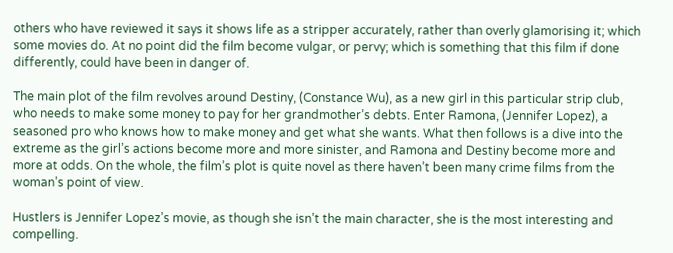others who have reviewed it says it shows life as a stripper accurately, rather than overly glamorising it; which some movies do. At no point did the film become vulgar, or pervy; which is something that this film if done differently, could have been in danger of.

The main plot of the film revolves around Destiny, (Constance Wu), as a new girl in this particular strip club, who needs to make some money to pay for her grandmother’s debts. Enter Ramona, (Jennifer Lopez), a seasoned pro who knows how to make money and get what she wants. What then follows is a dive into the extreme as the girl’s actions become more and more sinister, and Ramona and Destiny become more and more at odds. On the whole, the film’s plot is quite novel as there haven’t been many crime films from the woman’s point of view.

Hustlers is Jennifer Lopez’s movie, as though she isn’t the main character, she is the most interesting and compelling.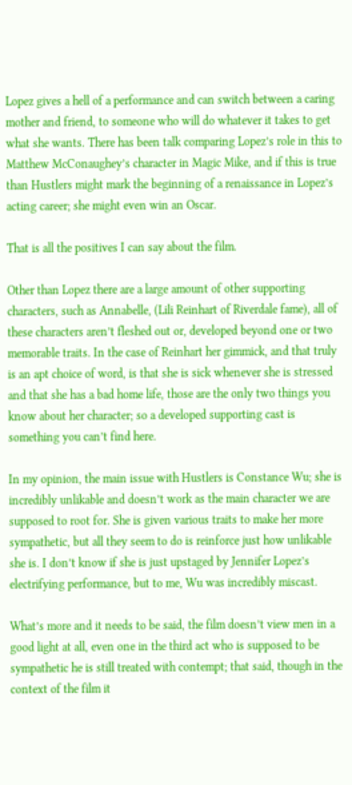Lopez gives a hell of a performance and can switch between a caring mother and friend, to someone who will do whatever it takes to get what she wants. There has been talk comparing Lopez’s role in this to Matthew McConaughey’s character in Magic Mike, and if this is true than Hustlers might mark the beginning of a renaissance in Lopez’s acting career; she might even win an Oscar.

That is all the positives I can say about the film.

Other than Lopez there are a large amount of other supporting characters, such as Annabelle, (Lili Reinhart of Riverdale fame), all of these characters aren’t fleshed out or, developed beyond one or two memorable traits. In the case of Reinhart her gimmick, and that truly is an apt choice of word, is that she is sick whenever she is stressed and that she has a bad home life, those are the only two things you know about her character; so a developed supporting cast is something you can’t find here.

In my opinion, the main issue with Hustlers is Constance Wu; she is incredibly unlikable and doesn’t work as the main character we are supposed to root for. She is given various traits to make her more sympathetic, but all they seem to do is reinforce just how unlikable she is. I don’t know if she is just upstaged by Jennifer Lopez’s electrifying performance, but to me, Wu was incredibly miscast.

What’s more and it needs to be said, the film doesn’t view men in a good light at all, even one in the third act who is supposed to be sympathetic he is still treated with contempt; that said, though in the context of the film it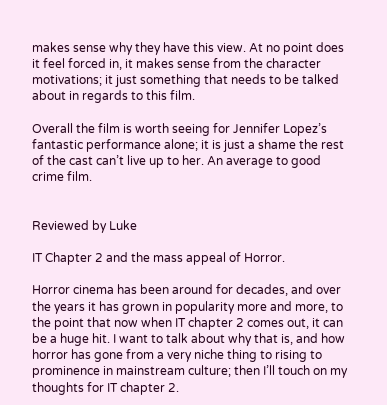makes sense why they have this view. At no point does it feel forced in, it makes sense from the character motivations; it just something that needs to be talked about in regards to this film.

Overall the film is worth seeing for Jennifer Lopez’s fantastic performance alone; it is just a shame the rest of the cast can’t live up to her. An average to good crime film.


Reviewed by Luke

IT Chapter 2 and the mass appeal of Horror.

Horror cinema has been around for decades, and over the years it has grown in popularity more and more, to the point that now when IT chapter 2 comes out, it can be a huge hit. I want to talk about why that is, and how horror has gone from a very niche thing to rising to prominence in mainstream culture; then I’ll touch on my thoughts for IT chapter 2.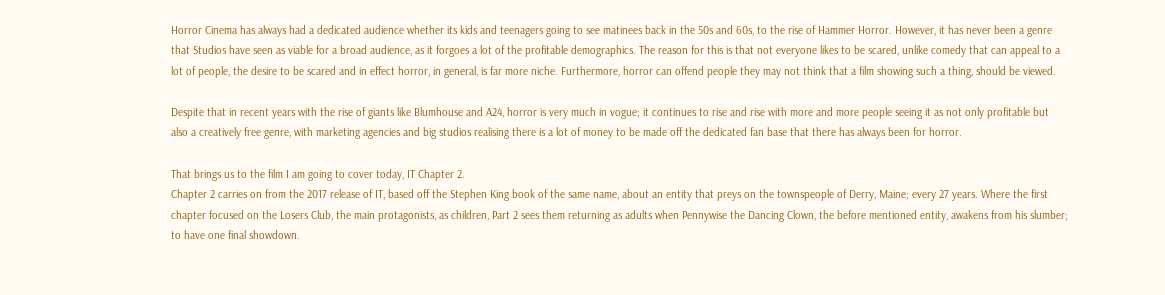Horror Cinema has always had a dedicated audience whether its kids and teenagers going to see matinees back in the 50s and 60s, to the rise of Hammer Horror. However, it has never been a genre that Studios have seen as viable for a broad audience, as it forgoes a lot of the profitable demographics. The reason for this is that not everyone likes to be scared, unlike comedy that can appeal to a lot of people, the desire to be scared and in effect horror, in general, is far more niche. Furthermore, horror can offend people they may not think that a film showing such a thing, should be viewed.

Despite that in recent years with the rise of giants like Blumhouse and A24, horror is very much in vogue; it continues to rise and rise with more and more people seeing it as not only profitable but also a creatively free genre, with marketing agencies and big studios realising there is a lot of money to be made off the dedicated fan base that there has always been for horror.

That brings us to the film I am going to cover today, IT Chapter 2.
Chapter 2 carries on from the 2017 release of IT, based off the Stephen King book of the same name, about an entity that preys on the townspeople of Derry, Maine; every 27 years. Where the first chapter focused on the Losers Club, the main protagonists, as children, Part 2 sees them returning as adults when Pennywise the Dancing Clown, the before mentioned entity, awakens from his slumber; to have one final showdown.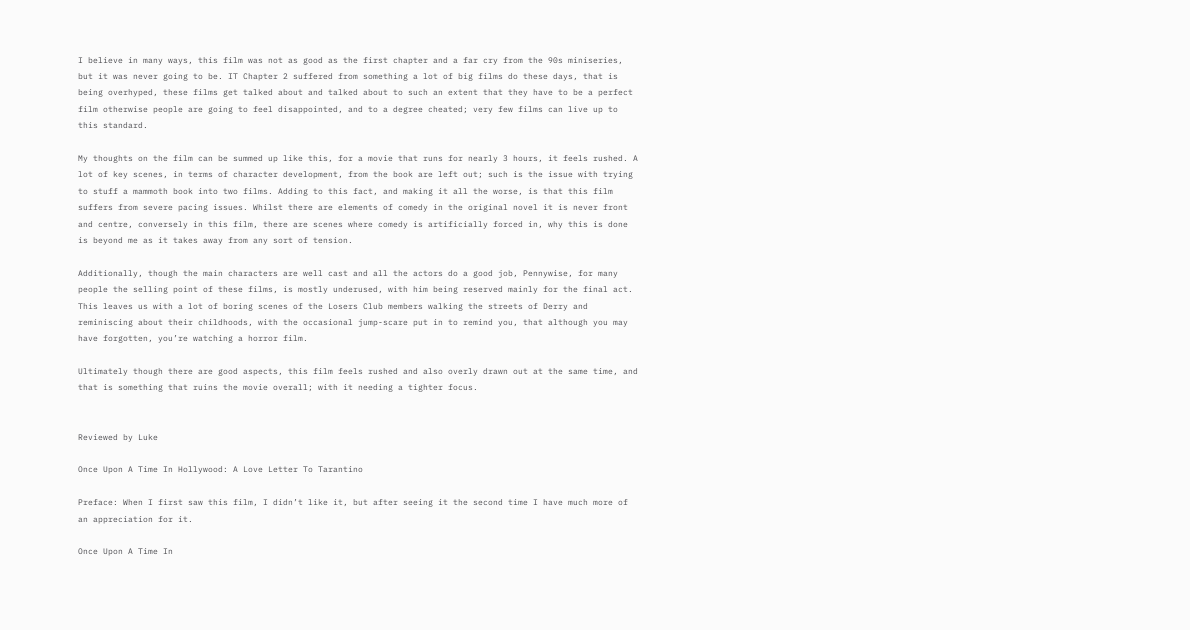I believe in many ways, this film was not as good as the first chapter and a far cry from the 90s miniseries, but it was never going to be. IT Chapter 2 suffered from something a lot of big films do these days, that is being overhyped, these films get talked about and talked about to such an extent that they have to be a perfect film otherwise people are going to feel disappointed, and to a degree cheated; very few films can live up to this standard.

My thoughts on the film can be summed up like this, for a movie that runs for nearly 3 hours, it feels rushed. A lot of key scenes, in terms of character development, from the book are left out; such is the issue with trying to stuff a mammoth book into two films. Adding to this fact, and making it all the worse, is that this film suffers from severe pacing issues. Whilst there are elements of comedy in the original novel it is never front and centre, conversely in this film, there are scenes where comedy is artificially forced in, why this is done is beyond me as it takes away from any sort of tension.

Additionally, though the main characters are well cast and all the actors do a good job, Pennywise, for many people the selling point of these films, is mostly underused, with him being reserved mainly for the final act.
This leaves us with a lot of boring scenes of the Losers Club members walking the streets of Derry and reminiscing about their childhoods, with the occasional jump-scare put in to remind you, that although you may have forgotten, you’re watching a horror film.

Ultimately though there are good aspects, this film feels rushed and also overly drawn out at the same time, and that is something that ruins the movie overall; with it needing a tighter focus.


Reviewed by Luke

Once Upon A Time In Hollywood: A Love Letter To Tarantino

Preface: When I first saw this film, I didn’t like it, but after seeing it the second time I have much more of an appreciation for it.

Once Upon A Time In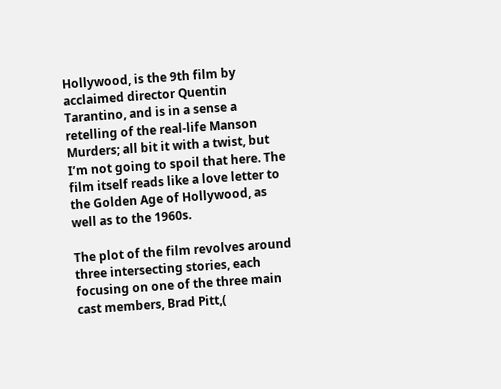Hollywood, is the 9th film by acclaimed director Quentin Tarantino, and is in a sense a retelling of the real-life Manson Murders; all bit it with a twist, but I’m not going to spoil that here. The film itself reads like a love letter to the Golden Age of Hollywood, as well as to the 1960s.

The plot of the film revolves around three intersecting stories, each focusing on one of the three main cast members, Brad Pitt,(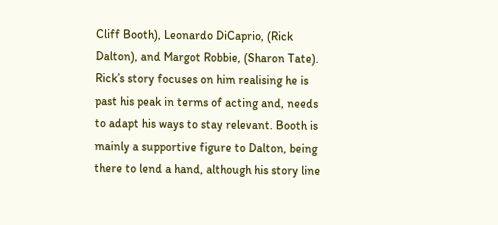Cliff Booth), Leonardo DiCaprio, (Rick Dalton), and Margot Robbie, (Sharon Tate). Rick’s story focuses on him realising he is past his peak in terms of acting and, needs to adapt his ways to stay relevant. Booth is mainly a supportive figure to Dalton, being there to lend a hand, although his story line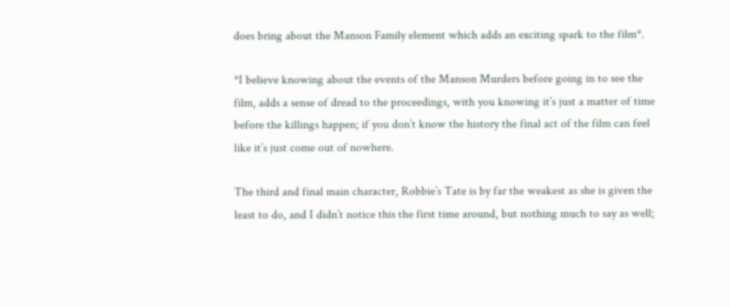does bring about the Manson Family element which adds an exciting spark to the film*.

*I believe knowing about the events of the Manson Murders before going in to see the film, adds a sense of dread to the proceedings, with you knowing it’s just a matter of time before the killings happen; if you don’t know the history the final act of the film can feel like it’s just come out of nowhere.

The third and final main character, Robbie’s Tate is by far the weakest as she is given the least to do, and I didn’t notice this the first time around, but nothing much to say as well;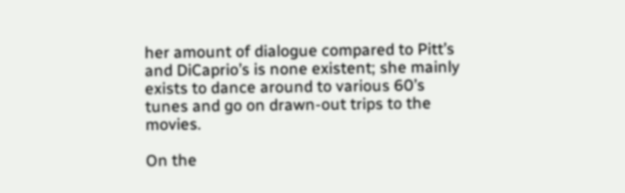her amount of dialogue compared to Pitt’s and DiCaprio’s is none existent; she mainly exists to dance around to various 60’s tunes and go on drawn-out trips to the movies.

On the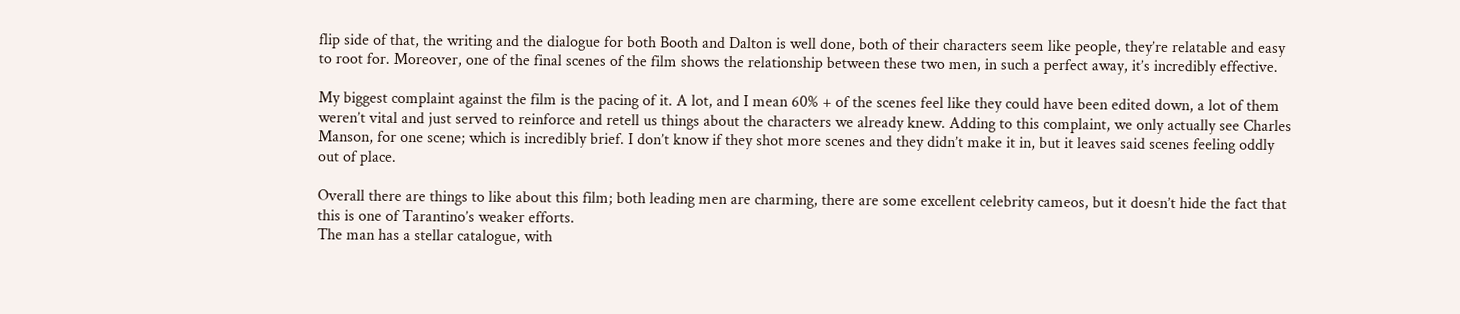flip side of that, the writing and the dialogue for both Booth and Dalton is well done, both of their characters seem like people, they’re relatable and easy to root for. Moreover, one of the final scenes of the film shows the relationship between these two men, in such a perfect away, it’s incredibly effective.

My biggest complaint against the film is the pacing of it. A lot, and I mean 60% + of the scenes feel like they could have been edited down, a lot of them weren’t vital and just served to reinforce and retell us things about the characters we already knew. Adding to this complaint, we only actually see Charles Manson, for one scene; which is incredibly brief. I don’t know if they shot more scenes and they didn’t make it in, but it leaves said scenes feeling oddly out of place.

Overall there are things to like about this film; both leading men are charming, there are some excellent celebrity cameos, but it doesn’t hide the fact that this is one of Tarantino’s weaker efforts.
The man has a stellar catalogue, with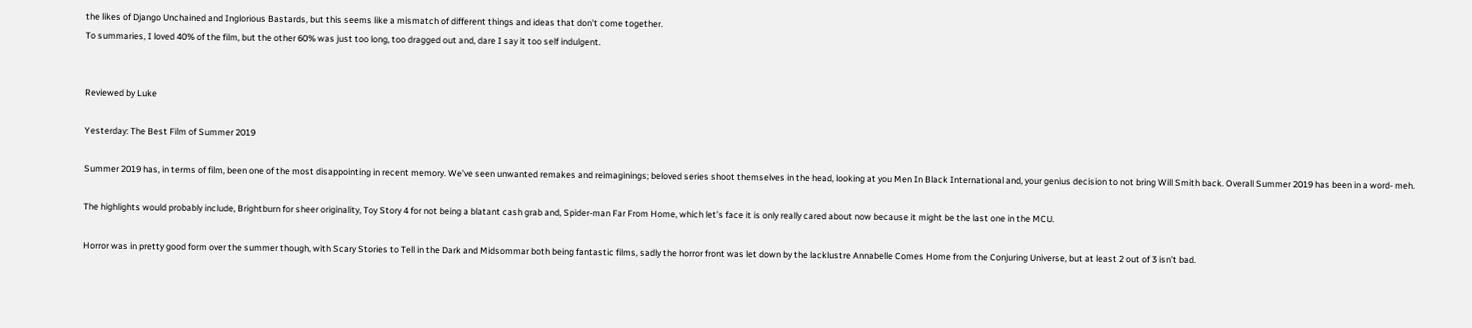the likes of Django Unchained and Inglorious Bastards, but this seems like a mismatch of different things and ideas that don’t come together.
To summaries, I loved 40% of the film, but the other 60% was just too long, too dragged out and, dare I say it too self indulgent.


Reviewed by Luke

Yesterday: The Best Film of Summer 2019

Summer 2019 has, in terms of film, been one of the most disappointing in recent memory. We’ve seen unwanted remakes and reimaginings; beloved series shoot themselves in the head, looking at you Men In Black International and, your genius decision to not bring Will Smith back. Overall Summer 2019 has been in a word- meh.

The highlights would probably include, Brightburn for sheer originality, Toy Story 4 for not being a blatant cash grab and, Spider-man Far From Home, which let’s face it is only really cared about now because it might be the last one in the MCU.

Horror was in pretty good form over the summer though, with Scary Stories to Tell in the Dark and Midsommar both being fantastic films, sadly the horror front was let down by the lacklustre Annabelle Comes Home from the Conjuring Universe, but at least 2 out of 3 isn’t bad.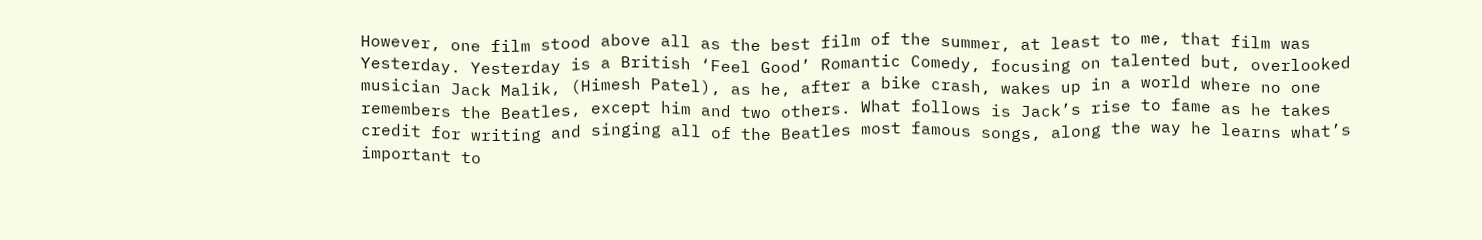However, one film stood above all as the best film of the summer, at least to me, that film was Yesterday. Yesterday is a British ‘Feel Good’ Romantic Comedy, focusing on talented but, overlooked musician Jack Malik, (Himesh Patel), as he, after a bike crash, wakes up in a world where no one remembers the Beatles, except him and two others. What follows is Jack’s rise to fame as he takes credit for writing and singing all of the Beatles most famous songs, along the way he learns what’s important to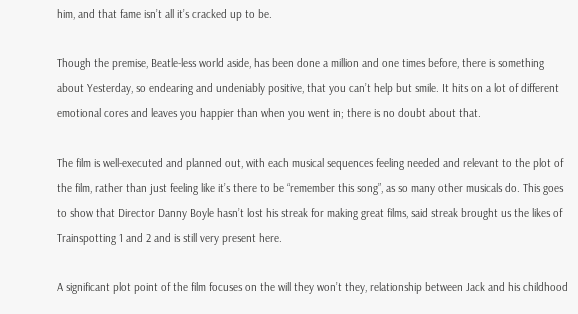him, and that fame isn’t all it’s cracked up to be.

Though the premise, Beatle-less world aside, has been done a million and one times before, there is something about Yesterday, so endearing and undeniably positive, that you can’t help but smile. It hits on a lot of different emotional cores and leaves you happier than when you went in; there is no doubt about that.

The film is well-executed and planned out, with each musical sequences feeling needed and relevant to the plot of the film, rather than just feeling like it’s there to be “remember this song”, as so many other musicals do. This goes to show that Director Danny Boyle hasn’t lost his streak for making great films, said streak brought us the likes of Trainspotting 1 and 2 and is still very present here.

A significant plot point of the film focuses on the will they won’t they, relationship between Jack and his childhood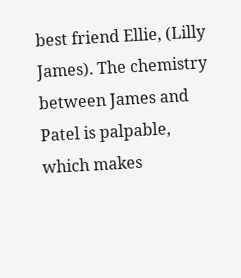best friend Ellie, (Lilly James). The chemistry between James and Patel is palpable, which makes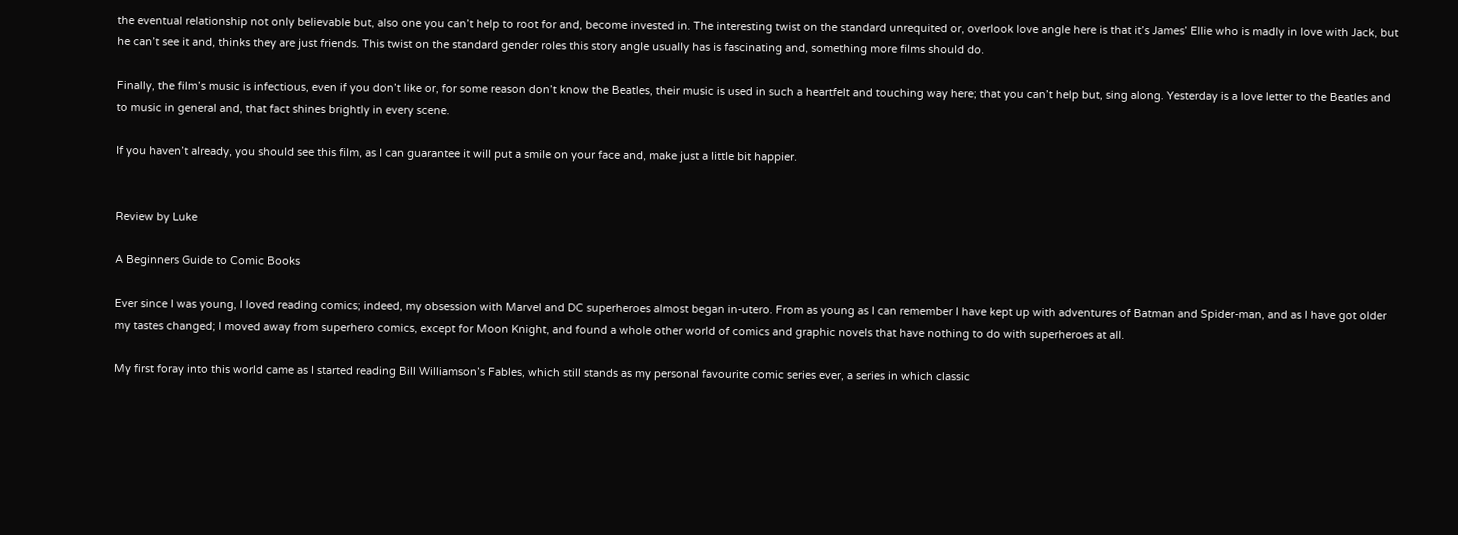the eventual relationship not only believable but, also one you can’t help to root for and, become invested in. The interesting twist on the standard unrequited or, overlook love angle here is that it’s James’ Ellie who is madly in love with Jack, but he can’t see it and, thinks they are just friends. This twist on the standard gender roles this story angle usually has is fascinating and, something more films should do.

Finally, the film’s music is infectious, even if you don’t like or, for some reason don’t know the Beatles, their music is used in such a heartfelt and touching way here; that you can’t help but, sing along. Yesterday is a love letter to the Beatles and to music in general and, that fact shines brightly in every scene.

If you haven’t already, you should see this film, as I can guarantee it will put a smile on your face and, make just a little bit happier.


Review by Luke

A Beginners Guide to Comic Books

Ever since I was young, I loved reading comics; indeed, my obsession with Marvel and DC superheroes almost began in-utero. From as young as I can remember I have kept up with adventures of Batman and Spider-man, and as I have got older my tastes changed; I moved away from superhero comics, except for Moon Knight, and found a whole other world of comics and graphic novels that have nothing to do with superheroes at all.

My first foray into this world came as I started reading Bill Williamson’s Fables, which still stands as my personal favourite comic series ever, a series in which classic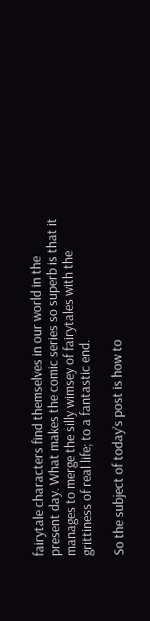fairytale characters find themselves in our world in the present day. What makes the comic series so superb is that it manages to merge the silly wimsey of fairytales with the grittiness of real life; to a fantastic end.

So the subject of today’s post is how to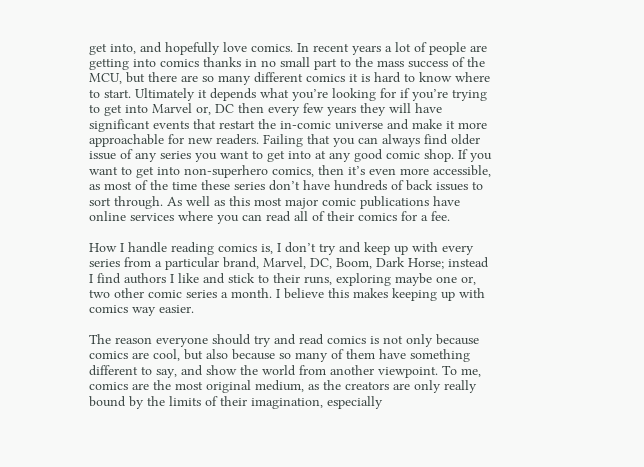get into, and hopefully love comics. In recent years a lot of people are getting into comics thanks in no small part to the mass success of the MCU, but there are so many different comics it is hard to know where to start. Ultimately it depends what you’re looking for if you’re trying to get into Marvel or, DC then every few years they will have significant events that restart the in-comic universe and make it more approachable for new readers. Failing that you can always find older issue of any series you want to get into at any good comic shop. If you want to get into non-superhero comics, then it’s even more accessible, as most of the time these series don’t have hundreds of back issues to sort through. As well as this most major comic publications have online services where you can read all of their comics for a fee.

How I handle reading comics is, I don’t try and keep up with every series from a particular brand, Marvel, DC, Boom, Dark Horse; instead I find authors I like and stick to their runs, exploring maybe one or, two other comic series a month. I believe this makes keeping up with comics way easier.

The reason everyone should try and read comics is not only because comics are cool, but also because so many of them have something different to say, and show the world from another viewpoint. To me, comics are the most original medium, as the creators are only really bound by the limits of their imagination, especially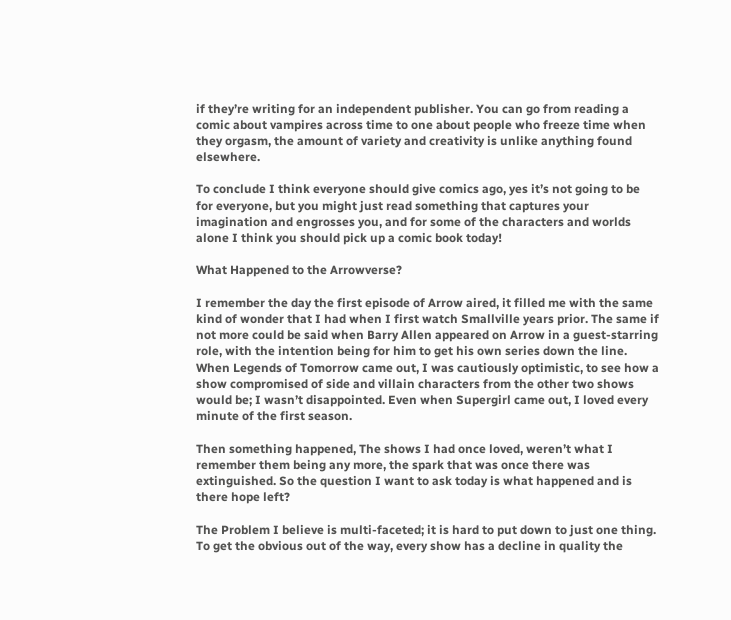if they’re writing for an independent publisher. You can go from reading a comic about vampires across time to one about people who freeze time when they orgasm, the amount of variety and creativity is unlike anything found elsewhere.

To conclude I think everyone should give comics ago, yes it’s not going to be for everyone, but you might just read something that captures your imagination and engrosses you, and for some of the characters and worlds alone I think you should pick up a comic book today!

What Happened to the Arrowverse?

I remember the day the first episode of Arrow aired, it filled me with the same kind of wonder that I had when I first watch Smallville years prior. The same if not more could be said when Barry Allen appeared on Arrow in a guest-starring role, with the intention being for him to get his own series down the line. When Legends of Tomorrow came out, I was cautiously optimistic, to see how a show compromised of side and villain characters from the other two shows would be; I wasn’t disappointed. Even when Supergirl came out, I loved every minute of the first season.

Then something happened, The shows I had once loved, weren’t what I remember them being any more, the spark that was once there was extinguished. So the question I want to ask today is what happened and is there hope left?

The Problem I believe is multi-faceted; it is hard to put down to just one thing. To get the obvious out of the way, every show has a decline in quality the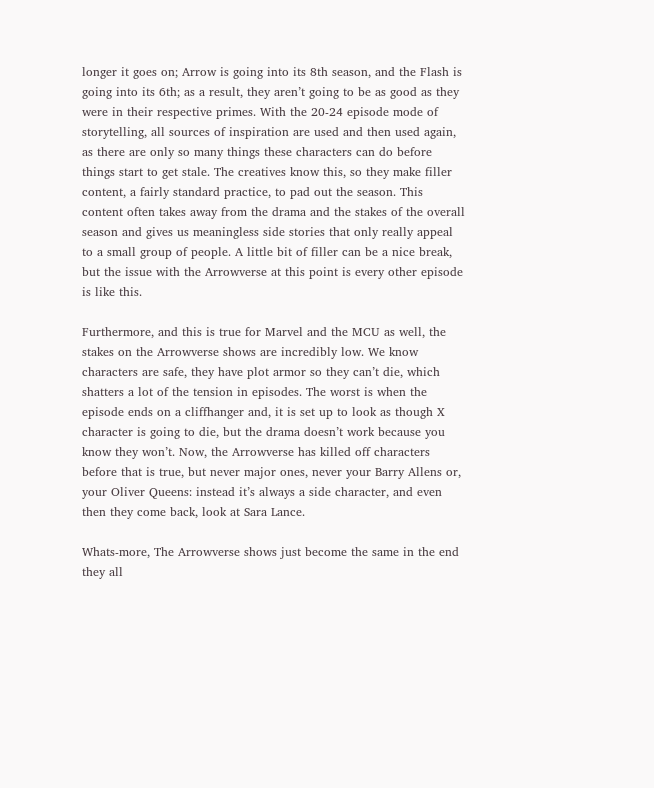longer it goes on; Arrow is going into its 8th season, and the Flash is going into its 6th; as a result, they aren’t going to be as good as they were in their respective primes. With the 20-24 episode mode of storytelling, all sources of inspiration are used and then used again, as there are only so many things these characters can do before things start to get stale. The creatives know this, so they make filler content, a fairly standard practice, to pad out the season. This content often takes away from the drama and the stakes of the overall season and gives us meaningless side stories that only really appeal to a small group of people. A little bit of filler can be a nice break, but the issue with the Arrowverse at this point is every other episode is like this.

Furthermore, and this is true for Marvel and the MCU as well, the stakes on the Arrowverse shows are incredibly low. We know characters are safe, they have plot armor so they can’t die, which shatters a lot of the tension in episodes. The worst is when the episode ends on a cliffhanger and, it is set up to look as though X character is going to die, but the drama doesn’t work because you know they won’t. Now, the Arrowverse has killed off characters before that is true, but never major ones, never your Barry Allens or, your Oliver Queens: instead it’s always a side character, and even then they come back, look at Sara Lance.

Whats-more, The Arrowverse shows just become the same in the end they all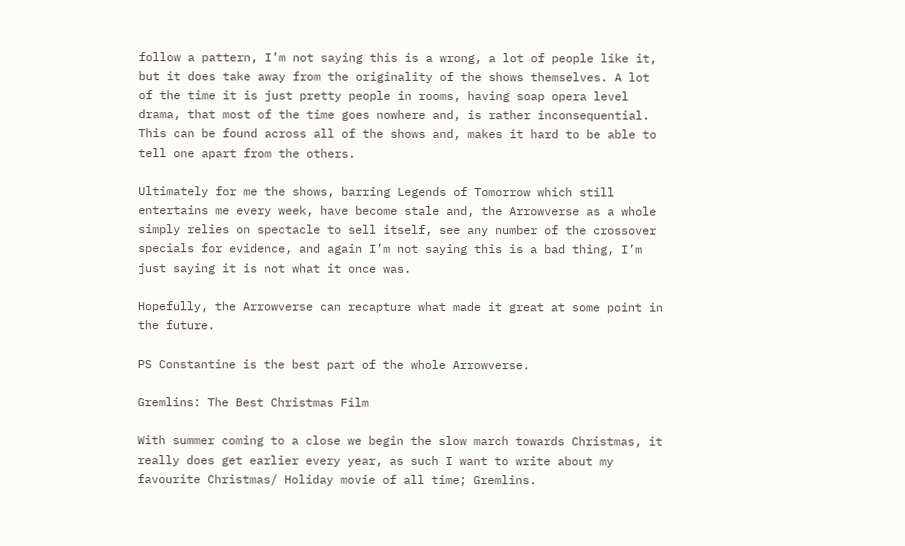follow a pattern, I’m not saying this is a wrong, a lot of people like it, but it does take away from the originality of the shows themselves. A lot of the time it is just pretty people in rooms, having soap opera level drama, that most of the time goes nowhere and, is rather inconsequential. This can be found across all of the shows and, makes it hard to be able to tell one apart from the others.

Ultimately for me the shows, barring Legends of Tomorrow which still entertains me every week, have become stale and, the Arrowverse as a whole simply relies on spectacle to sell itself, see any number of the crossover specials for evidence, and again I’m not saying this is a bad thing, I’m just saying it is not what it once was.

Hopefully, the Arrowverse can recapture what made it great at some point in the future.

PS Constantine is the best part of the whole Arrowverse.

Gremlins: The Best Christmas Film

With summer coming to a close we begin the slow march towards Christmas, it really does get earlier every year, as such I want to write about my favourite Christmas/ Holiday movie of all time; Gremlins.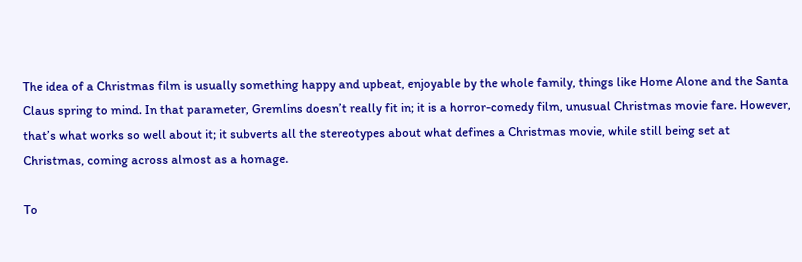The idea of a Christmas film is usually something happy and upbeat, enjoyable by the whole family, things like Home Alone and the Santa Claus spring to mind. In that parameter, Gremlins doesn’t really fit in; it is a horror-comedy film, unusual Christmas movie fare. However, that’s what works so well about it; it subverts all the stereotypes about what defines a Christmas movie, while still being set at Christmas, coming across almost as a homage.

To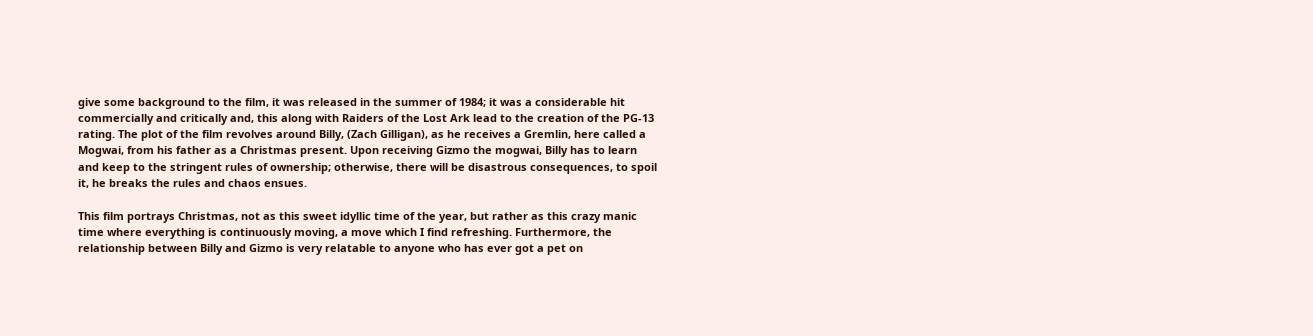give some background to the film, it was released in the summer of 1984; it was a considerable hit commercially and critically and, this along with Raiders of the Lost Ark lead to the creation of the PG-13 rating. The plot of the film revolves around Billy, (Zach Gilligan), as he receives a Gremlin, here called a Mogwai, from his father as a Christmas present. Upon receiving Gizmo the mogwai, Billy has to learn and keep to the stringent rules of ownership; otherwise, there will be disastrous consequences, to spoil it, he breaks the rules and chaos ensues.

This film portrays Christmas, not as this sweet idyllic time of the year, but rather as this crazy manic time where everything is continuously moving, a move which I find refreshing. Furthermore, the relationship between Billy and Gizmo is very relatable to anyone who has ever got a pet on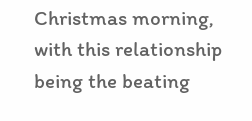Christmas morning, with this relationship being the beating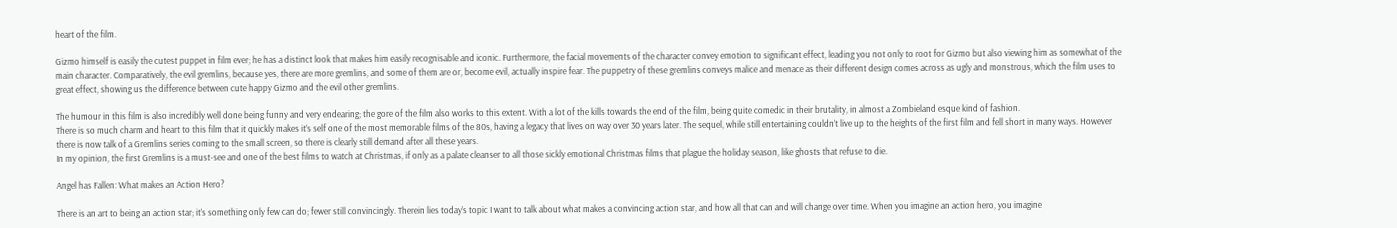heart of the film.

Gizmo himself is easily the cutest puppet in film ever; he has a distinct look that makes him easily recognisable and iconic. Furthermore, the facial movements of the character convey emotion to significant effect, leading you not only to root for Gizmo but also viewing him as somewhat of the main character. Comparatively, the evil gremlins, because yes, there are more gremlins, and some of them are or, become evil, actually inspire fear. The puppetry of these gremlins conveys malice and menace as their different design comes across as ugly and monstrous, which the film uses to great effect, showing us the difference between cute happy Gizmo and the evil other gremlins.

The humour in this film is also incredibly well done being funny and very endearing; the gore of the film also works to this extent. With a lot of the kills towards the end of the film, being quite comedic in their brutality, in almost a Zombieland esque kind of fashion.
There is so much charm and heart to this film that it quickly makes it’s self one of the most memorable films of the 80s, having a legacy that lives on way over 30 years later. The sequel, while still entertaining couldn’t live up to the heights of the first film and fell short in many ways. However there is now talk of a Gremlins series coming to the small screen, so there is clearly still demand after all these years.
In my opinion, the first Gremlins is a must-see and one of the best films to watch at Christmas, if only as a palate cleanser to all those sickly emotional Christmas films that plague the holiday season, like ghosts that refuse to die.

Angel has Fallen: What makes an Action Hero?

There is an art to being an action star; it’s something only few can do; fewer still convincingly. Therein lies today’s topic I want to talk about what makes a convincing action star, and how all that can and will change over time. When you imagine an action hero, you imagine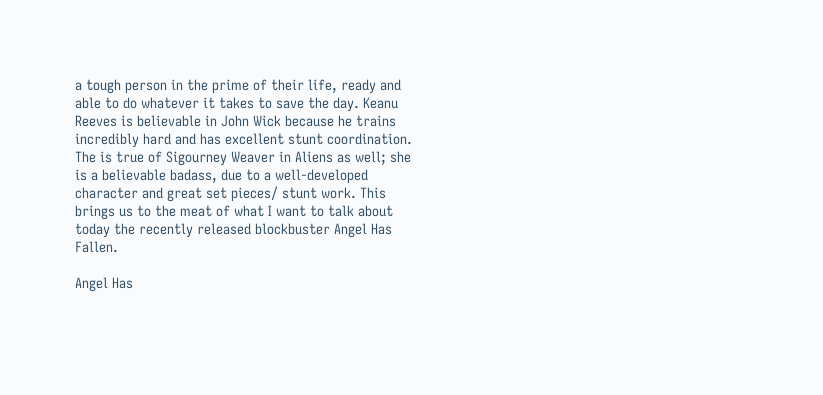a tough person in the prime of their life, ready and able to do whatever it takes to save the day. Keanu Reeves is believable in John Wick because he trains incredibly hard and has excellent stunt coordination. The is true of Sigourney Weaver in Aliens as well; she is a believable badass, due to a well-developed character and great set pieces/ stunt work. This brings us to the meat of what I want to talk about today the recently released blockbuster Angel Has Fallen.

Angel Has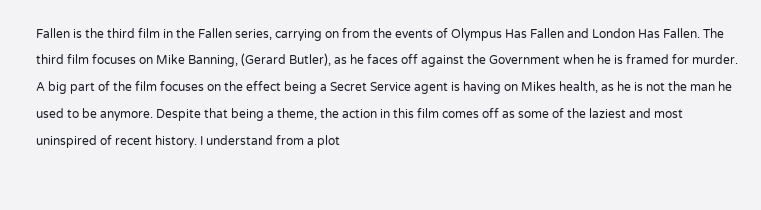Fallen is the third film in the Fallen series, carrying on from the events of Olympus Has Fallen and London Has Fallen. The third film focuses on Mike Banning, (Gerard Butler), as he faces off against the Government when he is framed for murder. A big part of the film focuses on the effect being a Secret Service agent is having on Mikes health, as he is not the man he used to be anymore. Despite that being a theme, the action in this film comes off as some of the laziest and most uninspired of recent history. I understand from a plot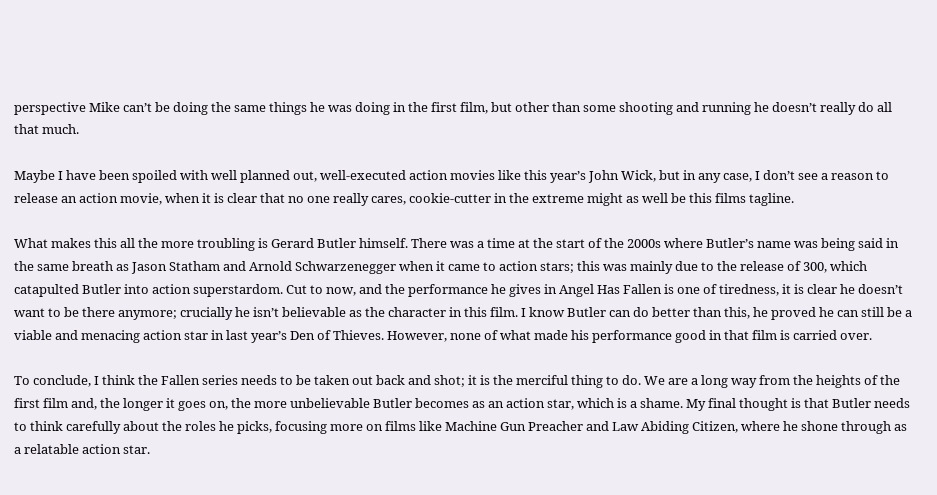perspective Mike can’t be doing the same things he was doing in the first film, but other than some shooting and running he doesn’t really do all that much.

Maybe I have been spoiled with well planned out, well-executed action movies like this year’s John Wick, but in any case, I don’t see a reason to release an action movie, when it is clear that no one really cares, cookie-cutter in the extreme might as well be this films tagline.

What makes this all the more troubling is Gerard Butler himself. There was a time at the start of the 2000s where Butler’s name was being said in the same breath as Jason Statham and Arnold Schwarzenegger when it came to action stars; this was mainly due to the release of 300, which catapulted Butler into action superstardom. Cut to now, and the performance he gives in Angel Has Fallen is one of tiredness, it is clear he doesn’t want to be there anymore; crucially he isn’t believable as the character in this film. I know Butler can do better than this, he proved he can still be a viable and menacing action star in last year’s Den of Thieves. However, none of what made his performance good in that film is carried over.

To conclude, I think the Fallen series needs to be taken out back and shot; it is the merciful thing to do. We are a long way from the heights of the first film and, the longer it goes on, the more unbelievable Butler becomes as an action star, which is a shame. My final thought is that Butler needs to think carefully about the roles he picks, focusing more on films like Machine Gun Preacher and Law Abiding Citizen, where he shone through as a relatable action star.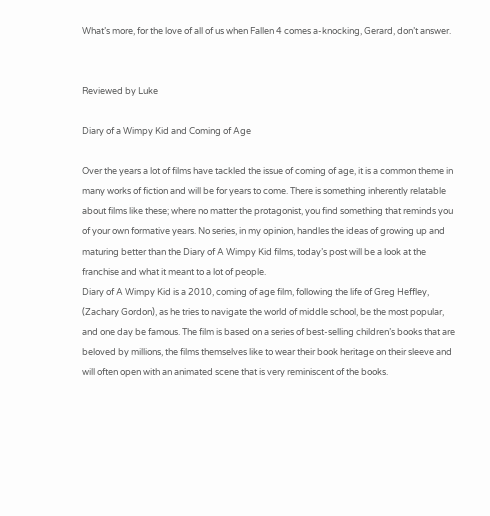What’s more, for the love of all of us when Fallen 4 comes a-knocking, Gerard, don’t answer.


Reviewed by Luke

Diary of a Wimpy Kid and Coming of Age

Over the years a lot of films have tackled the issue of coming of age, it is a common theme in many works of fiction and will be for years to come. There is something inherently relatable about films like these; where no matter the protagonist, you find something that reminds you of your own formative years. No series, in my opinion, handles the ideas of growing up and maturing better than the Diary of A Wimpy Kid films, today’s post will be a look at the franchise and what it meant to a lot of people.
Diary of A Wimpy Kid is a 2010, coming of age film, following the life of Greg Heffley, (Zachary Gordon), as he tries to navigate the world of middle school, be the most popular, and one day be famous. The film is based on a series of best-selling children’s books that are beloved by millions, the films themselves like to wear their book heritage on their sleeve and will often open with an animated scene that is very reminiscent of the books.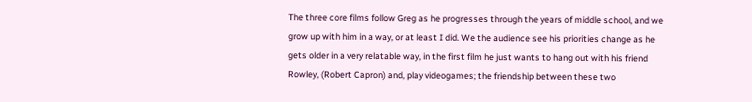The three core films follow Greg as he progresses through the years of middle school, and we grow up with him in a way, or at least I did. We the audience see his priorities change as he gets older in a very relatable way, in the first film he just wants to hang out with his friend Rowley, (Robert Capron) and, play videogames; the friendship between these two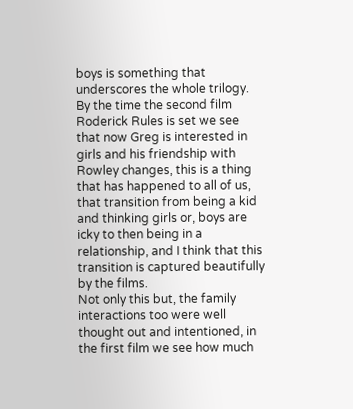boys is something that underscores the whole trilogy. By the time the second film Roderick Rules is set we see that now Greg is interested in girls and his friendship with Rowley changes, this is a thing that has happened to all of us, that transition from being a kid and thinking girls or, boys are icky to then being in a relationship, and I think that this transition is captured beautifully by the films.
Not only this but, the family interactions too were well thought out and intentioned, in the first film we see how much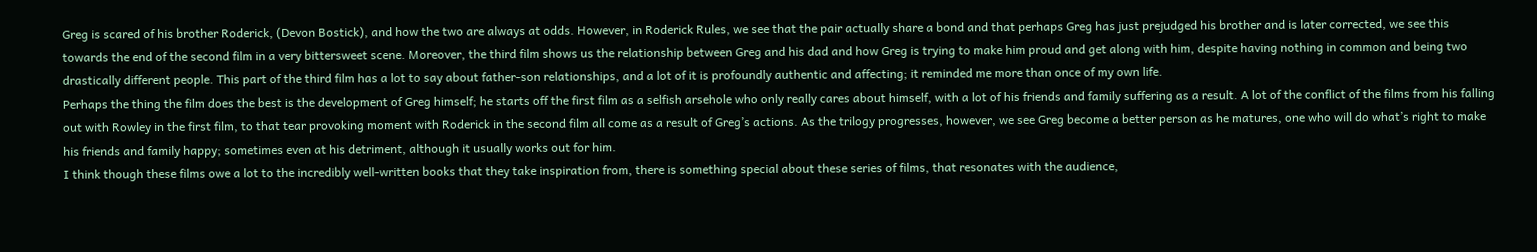Greg is scared of his brother Roderick, (Devon Bostick), and how the two are always at odds. However, in Roderick Rules, we see that the pair actually share a bond and that perhaps Greg has just prejudged his brother and is later corrected, we see this towards the end of the second film in a very bittersweet scene. Moreover, the third film shows us the relationship between Greg and his dad and how Greg is trying to make him proud and get along with him, despite having nothing in common and being two drastically different people. This part of the third film has a lot to say about father-son relationships, and a lot of it is profoundly authentic and affecting; it reminded me more than once of my own life.
Perhaps the thing the film does the best is the development of Greg himself; he starts off the first film as a selfish arsehole who only really cares about himself, with a lot of his friends and family suffering as a result. A lot of the conflict of the films from his falling out with Rowley in the first film, to that tear provoking moment with Roderick in the second film all come as a result of Greg’s actions. As the trilogy progresses, however, we see Greg become a better person as he matures, one who will do what’s right to make his friends and family happy; sometimes even at his detriment, although it usually works out for him.
I think though these films owe a lot to the incredibly well-written books that they take inspiration from, there is something special about these series of films, that resonates with the audience,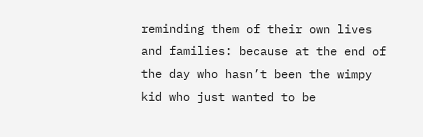reminding them of their own lives and families: because at the end of the day who hasn’t been the wimpy kid who just wanted to be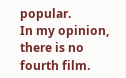popular.
In my opinion, there is no fourth film.